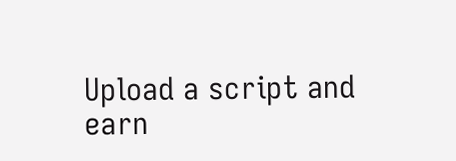Upload a script and earn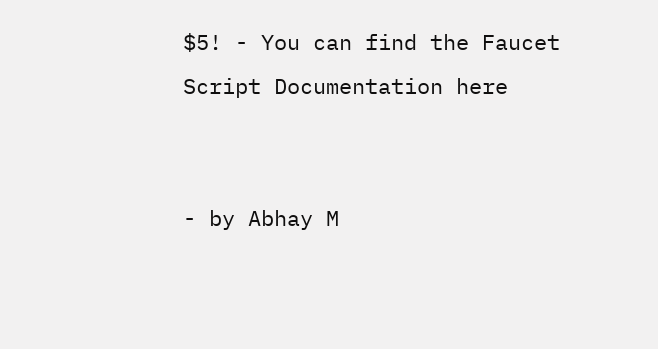$5! - You can find the Faucet Script Documentation here


- by Abhay M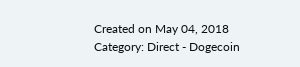Created on May 04, 2018
Category: Direct - Dogecoin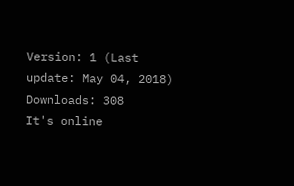Version: 1 (Last update: May 04, 2018)
Downloads: 308
It's online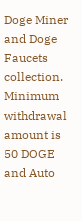Doge Miner and Doge Faucets collection. Minimum withdrawal amount is 50 DOGE and Auto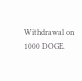Withdrawal on 1000 DOGE.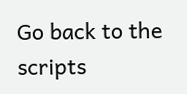Go back to the scripts